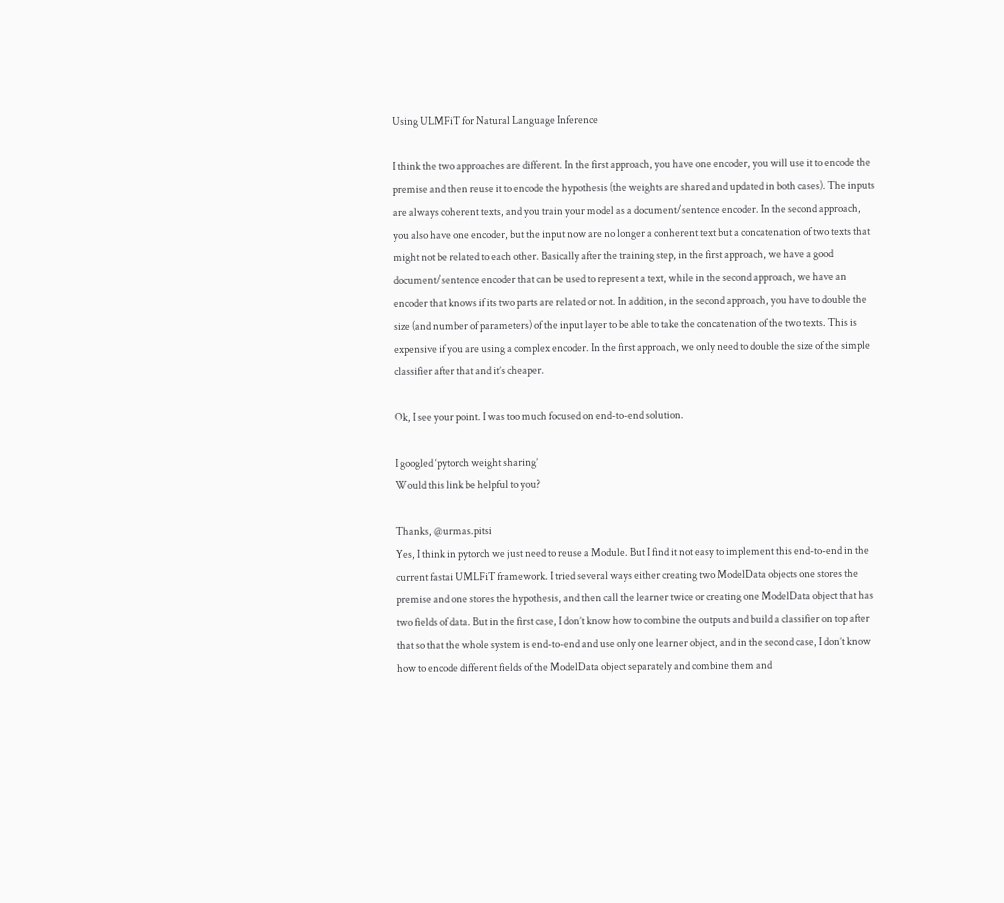Using ULMFiT for Natural Language Inference

I think the two approaches are different. In the first approach, you have one encoder, you will use it to encode the premise and then reuse it to encode the hypothesis (the weights are shared and updated in both cases). The inputs are always coherent texts, and you train your model as a document/sentence encoder. In the second approach, you also have one encoder, but the input now are no longer a conherent text but a concatenation of two texts that might not be related to each other. Basically after the training step, in the first approach, we have a good document/sentence encoder that can be used to represent a text, while in the second approach, we have an encoder that knows if its two parts are related or not. In addition, in the second approach, you have to double the size (and number of parameters) of the input layer to be able to take the concatenation of the two texts. This is expensive if you are using a complex encoder. In the first approach, we only need to double the size of the simple classifier after that and it’s cheaper.

Ok, I see your point. I was too much focused on end-to-end solution.

I googled ‘pytorch weight sharing’
Would this link be helpful to you?

Thanks, @urmas.pitsi
Yes, I think in pytorch we just need to reuse a Module. But I find it not easy to implement this end-to-end in the current fastai UMLFiT framework. I tried several ways either creating two ModelData objects one stores the premise and one stores the hypothesis, and then call the learner twice or creating one ModelData object that has two fields of data. But in the first case, I don’t know how to combine the outputs and build a classifier on top after that so that the whole system is end-to-end and use only one learner object, and in the second case, I don’t know how to encode different fields of the ModelData object separately and combine them and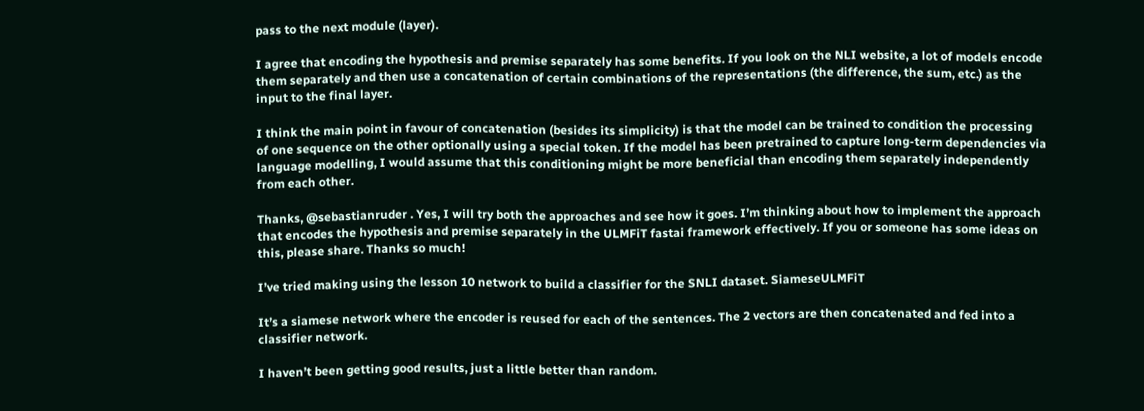pass to the next module (layer).

I agree that encoding the hypothesis and premise separately has some benefits. If you look on the NLI website, a lot of models encode them separately and then use a concatenation of certain combinations of the representations (the difference, the sum, etc.) as the input to the final layer.

I think the main point in favour of concatenation (besides its simplicity) is that the model can be trained to condition the processing of one sequence on the other optionally using a special token. If the model has been pretrained to capture long-term dependencies via language modelling, I would assume that this conditioning might be more beneficial than encoding them separately independently from each other.

Thanks, @sebastianruder . Yes, I will try both the approaches and see how it goes. I’m thinking about how to implement the approach that encodes the hypothesis and premise separately in the ULMFiT fastai framework effectively. If you or someone has some ideas on this, please share. Thanks so much!

I’ve tried making using the lesson 10 network to build a classifier for the SNLI dataset. SiameseULMFiT

It’s a siamese network where the encoder is reused for each of the sentences. The 2 vectors are then concatenated and fed into a classifier network.

I haven’t been getting good results, just a little better than random.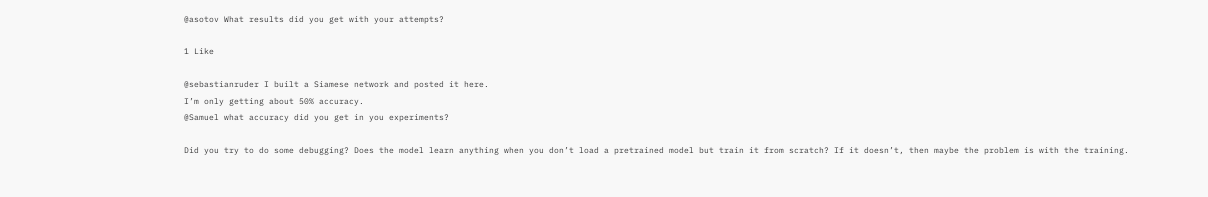@asotov What results did you get with your attempts?

1 Like

@sebastianruder I built a Siamese network and posted it here.
I’m only getting about 50% accuracy.
@Samuel what accuracy did you get in you experiments?

Did you try to do some debugging? Does the model learn anything when you don’t load a pretrained model but train it from scratch? If it doesn’t, then maybe the problem is with the training.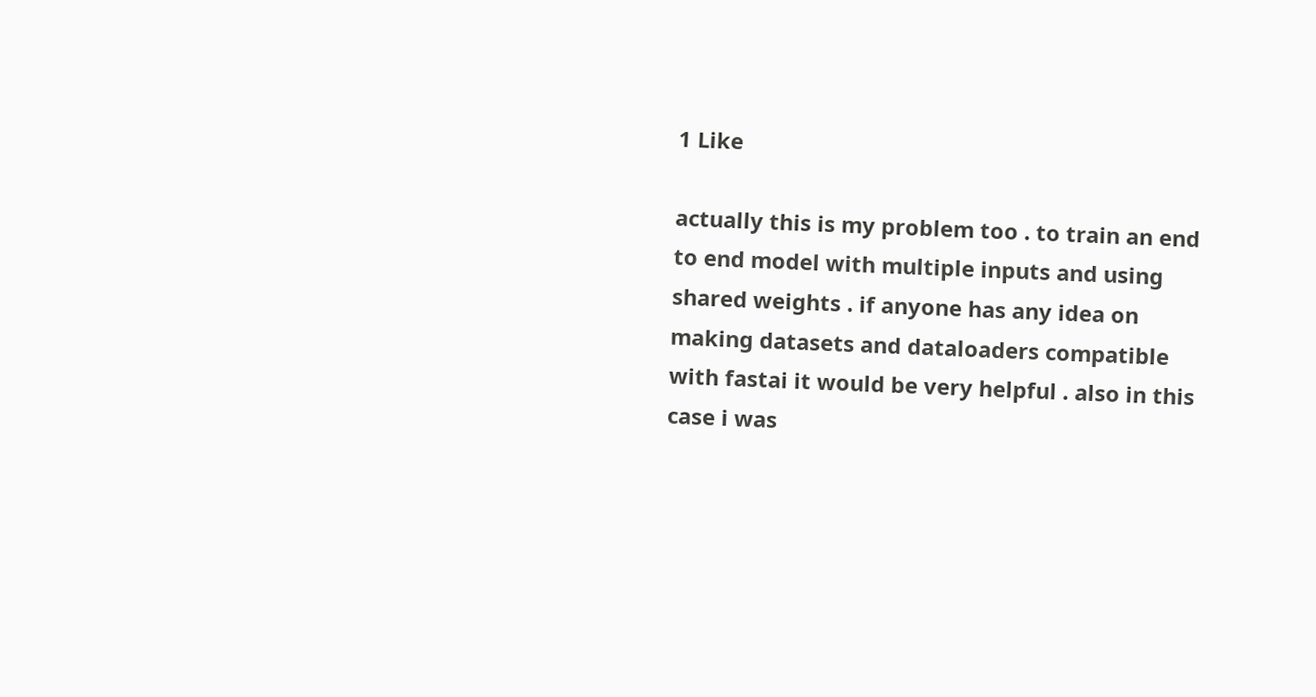1 Like

actually this is my problem too . to train an end to end model with multiple inputs and using shared weights . if anyone has any idea on making datasets and dataloaders compatible with fastai it would be very helpful . also in this case i was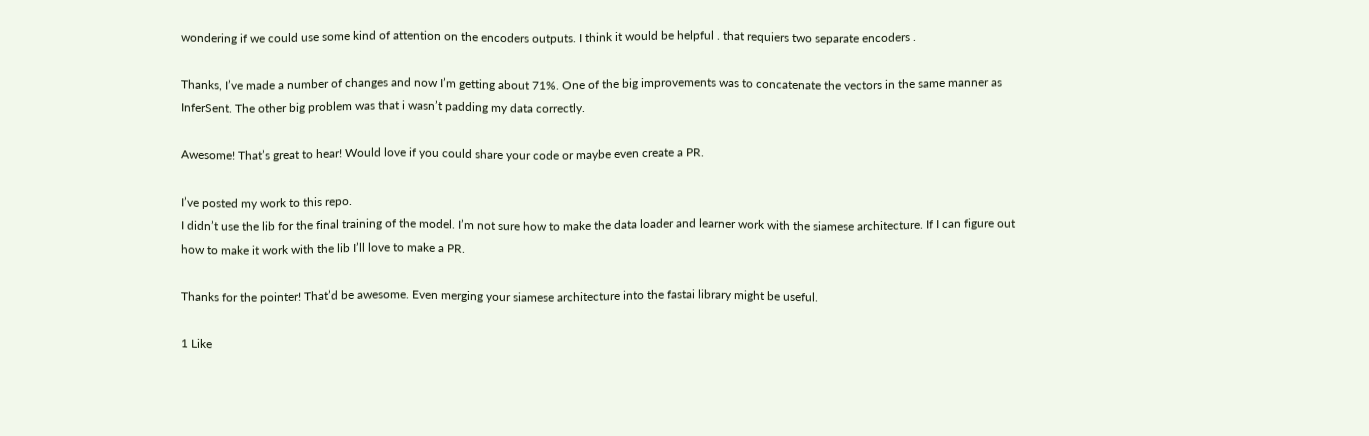wondering if we could use some kind of attention on the encoders outputs. I think it would be helpful . that requiers two separate encoders .

Thanks, I’ve made a number of changes and now I’m getting about 71%. One of the big improvements was to concatenate the vectors in the same manner as InferSent. The other big problem was that i wasn’t padding my data correctly.

Awesome! That’s great to hear! Would love if you could share your code or maybe even create a PR.

I’ve posted my work to this repo.
I didn’t use the lib for the final training of the model. I’m not sure how to make the data loader and learner work with the siamese architecture. If I can figure out how to make it work with the lib I’ll love to make a PR.

Thanks for the pointer! That’d be awesome. Even merging your siamese architecture into the fastai library might be useful.

1 Like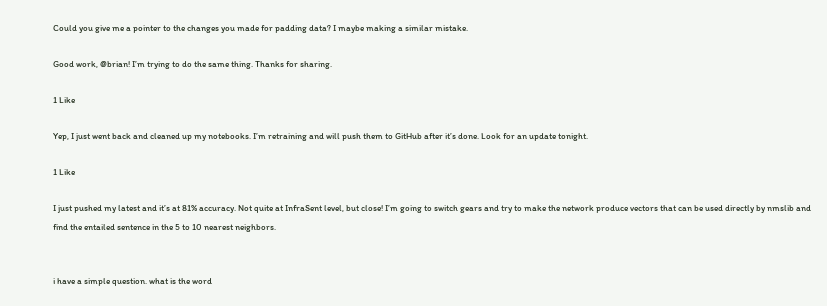Could you give me a pointer to the changes you made for padding data? I maybe making a similar mistake.

Good work, @brian! I’m trying to do the same thing. Thanks for sharing.

1 Like

Yep, I just went back and cleaned up my notebooks. I’m retraining and will push them to GitHub after it’s done. Look for an update tonight.

1 Like

I just pushed my latest and it’s at 81% accuracy. Not quite at InfraSent level, but close! I’m going to switch gears and try to make the network produce vectors that can be used directly by nmslib and find the entailed sentence in the 5 to 10 nearest neighbors.


i have a simple question. what is the word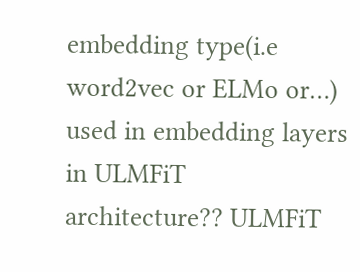embedding type(i.e word2vec or ELMo or…) used in embedding layers in ULMFiT architecture?? ULMFiT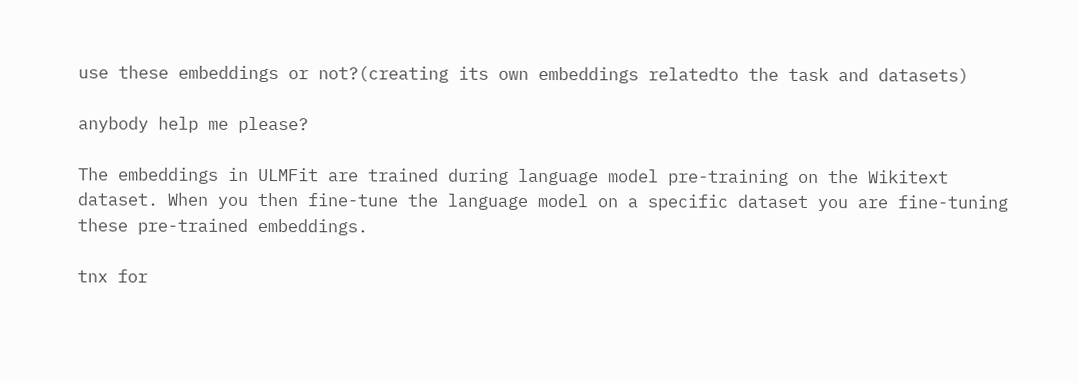use these embeddings or not?(creating its own embeddings relatedto the task and datasets)

anybody help me please?

The embeddings in ULMFit are trained during language model pre-training on the Wikitext dataset. When you then fine-tune the language model on a specific dataset you are fine-tuning these pre-trained embeddings.

tnx for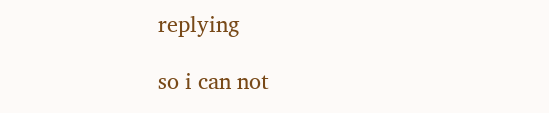replying

so i can not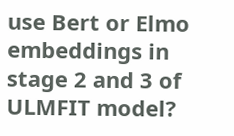use Bert or Elmo embeddings in stage 2 and 3 of ULMFIT model?